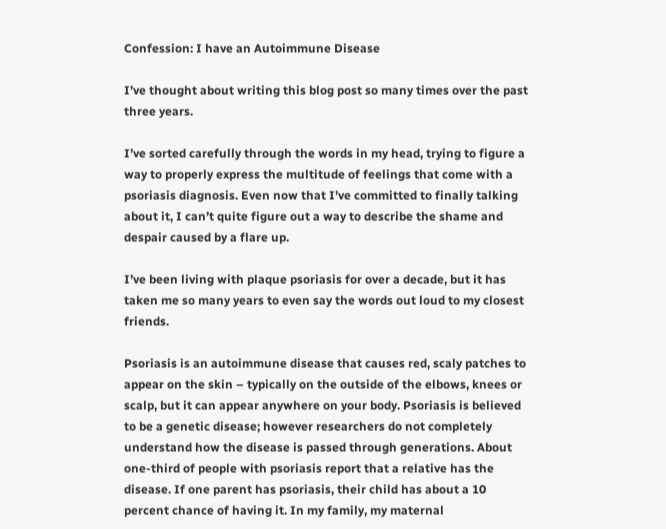Confession: I have an Autoimmune Disease

I’ve thought about writing this blog post so many times over the past three years.

I’ve sorted carefully through the words in my head, trying to figure a way to properly express the multitude of feelings that come with a psoriasis diagnosis. Even now that I’ve committed to finally talking about it, I can’t quite figure out a way to describe the shame and despair caused by a flare up.

I’ve been living with plaque psoriasis for over a decade, but it has taken me so many years to even say the words out loud to my closest friends.

Psoriasis is an autoimmune disease that causes red, scaly patches to appear on the skin – typically on the outside of the elbows, knees or scalp, but it can appear anywhere on your body. Psoriasis is believed to be a genetic disease; however researchers do not completely understand how the disease is passed through generations. About one-third of people with psoriasis report that a relative has the disease. If one parent has psoriasis, their child has about a 10 percent chance of having it. In my family, my maternal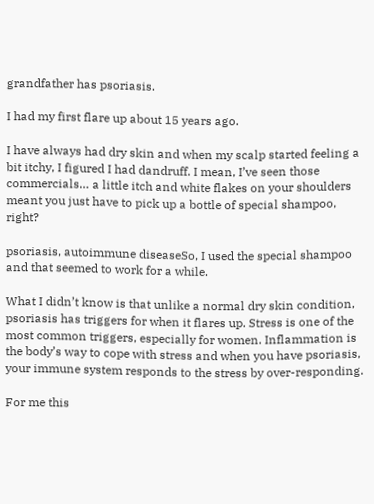grandfather has psoriasis.

I had my first flare up about 15 years ago.

I have always had dry skin and when my scalp started feeling a bit itchy, I figured I had dandruff. I mean, I’ve seen those commercials… a little itch and white flakes on your shoulders meant you just have to pick up a bottle of special shampoo, right?

psoriasis, autoimmune diseaseSo, I used the special shampoo and that seemed to work for a while.

What I didn’t know is that unlike a normal dry skin condition, psoriasis has triggers for when it flares up. Stress is one of the most common triggers, especially for women. Inflammation is the body’s way to cope with stress and when you have psoriasis, your immune system responds to the stress by over-responding.

For me this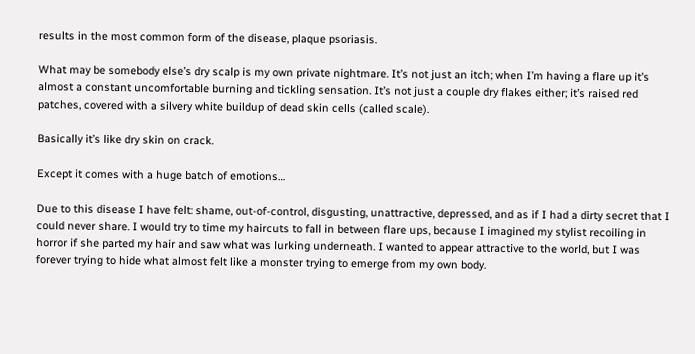results in the most common form of the disease, plaque psoriasis.

What may be somebody else’s dry scalp is my own private nightmare. It’s not just an itch; when I’m having a flare up it’s almost a constant uncomfortable burning and tickling sensation. It’s not just a couple dry flakes either; it’s raised red patches, covered with a silvery white buildup of dead skin cells (called scale).

Basically it’s like dry skin on crack.

Except it comes with a huge batch of emotions…

Due to this disease I have felt: shame, out-of-control, disgusting, unattractive, depressed, and as if I had a dirty secret that I could never share. I would try to time my haircuts to fall in between flare ups, because I imagined my stylist recoiling in horror if she parted my hair and saw what was lurking underneath. I wanted to appear attractive to the world, but I was forever trying to hide what almost felt like a monster trying to emerge from my own body.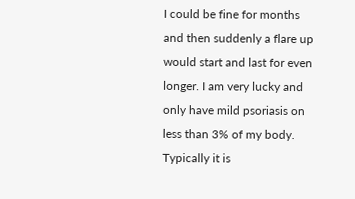I could be fine for months and then suddenly a flare up would start and last for even longer. I am very lucky and only have mild psoriasis on less than 3% of my body. Typically it is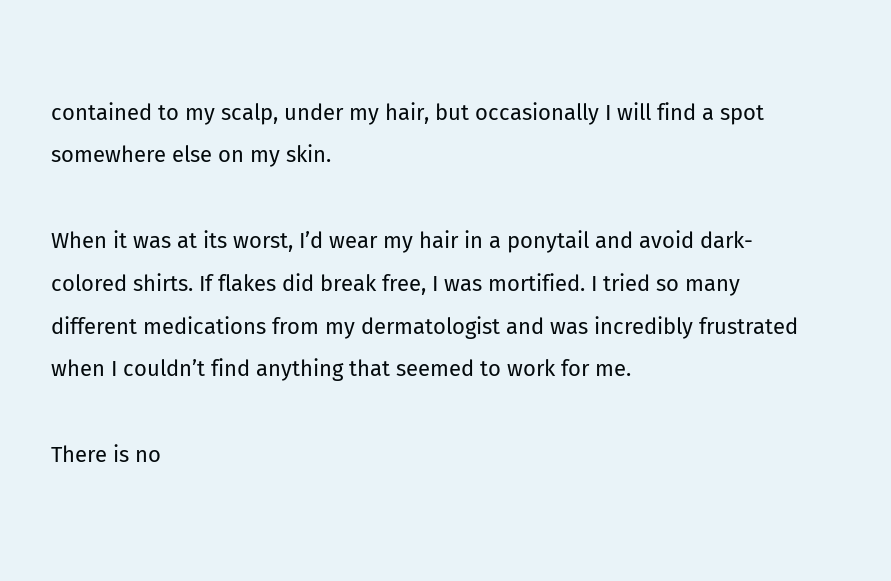contained to my scalp, under my hair, but occasionally I will find a spot somewhere else on my skin.

When it was at its worst, I’d wear my hair in a ponytail and avoid dark-colored shirts. If flakes did break free, I was mortified. I tried so many different medications from my dermatologist and was incredibly frustrated when I couldn’t find anything that seemed to work for me.

There is no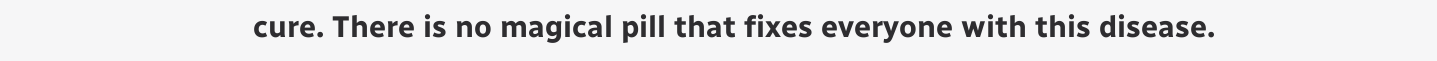cure. There is no magical pill that fixes everyone with this disease.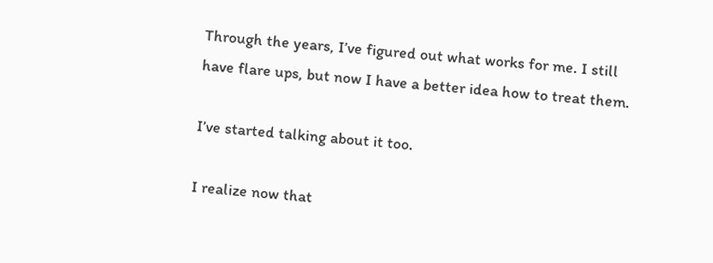Through the years, I’ve figured out what works for me. I still have flare ups, but now I have a better idea how to treat them.

I’ve started talking about it too.

I realize now that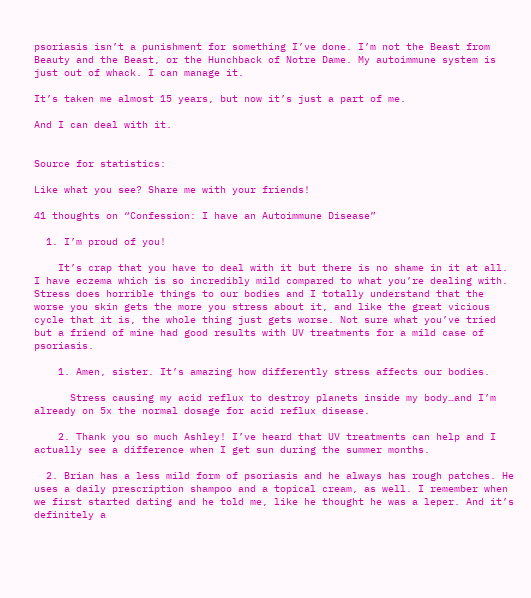psoriasis isn’t a punishment for something I’ve done. I’m not the Beast from Beauty and the Beast, or the Hunchback of Notre Dame. My autoimmune system is just out of whack. I can manage it.

It’s taken me almost 15 years, but now it’s just a part of me.

And I can deal with it.


Source for statistics:

Like what you see? Share me with your friends!

41 thoughts on “Confession: I have an Autoimmune Disease”

  1. I’m proud of you!

    It’s crap that you have to deal with it but there is no shame in it at all. I have eczema which is so incredibly mild compared to what you’re dealing with. Stress does horrible things to our bodies and I totally understand that the worse you skin gets the more you stress about it, and like the great vicious cycle that it is, the whole thing just gets worse. Not sure what you’ve tried but a friend of mine had good results with UV treatments for a mild case of psoriasis.

    1. Amen, sister. It’s amazing how differently stress affects our bodies.

      Stress causing my acid reflux to destroy planets inside my body…and I’m already on 5x the normal dosage for acid reflux disease.

    2. Thank you so much Ashley! I’ve heard that UV treatments can help and I actually see a difference when I get sun during the summer months.

  2. Brian has a less mild form of psoriasis and he always has rough patches. He uses a daily prescription shampoo and a topical cream, as well. I remember when we first started dating and he told me, like he thought he was a leper. And it’s definitely a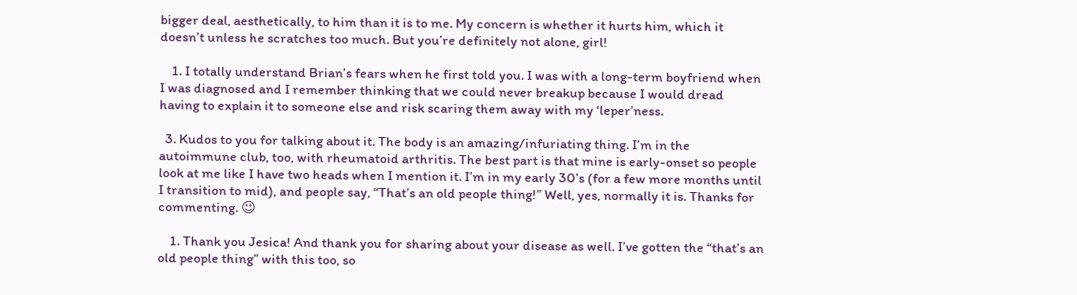bigger deal, aesthetically, to him than it is to me. My concern is whether it hurts him, which it doesn’t unless he scratches too much. But you’re definitely not alone, girl!

    1. I totally understand Brian’s fears when he first told you. I was with a long-term boyfriend when I was diagnosed and I remember thinking that we could never breakup because I would dread having to explain it to someone else and risk scaring them away with my ‘leper’ness.

  3. Kudos to you for talking about it. The body is an amazing/infuriating thing. I’m in the autoimmune club, too, with rheumatoid arthritis. The best part is that mine is early-onset so people look at me like I have two heads when I mention it. I’m in my early 30’s (for a few more months until I transition to mid), and people say, “That’s an old people thing!” Well, yes, normally it is. Thanks for commenting. 😉

    1. Thank you Jesica! And thank you for sharing about your disease as well. I’ve gotten the “that’s an old people thing” with this too, so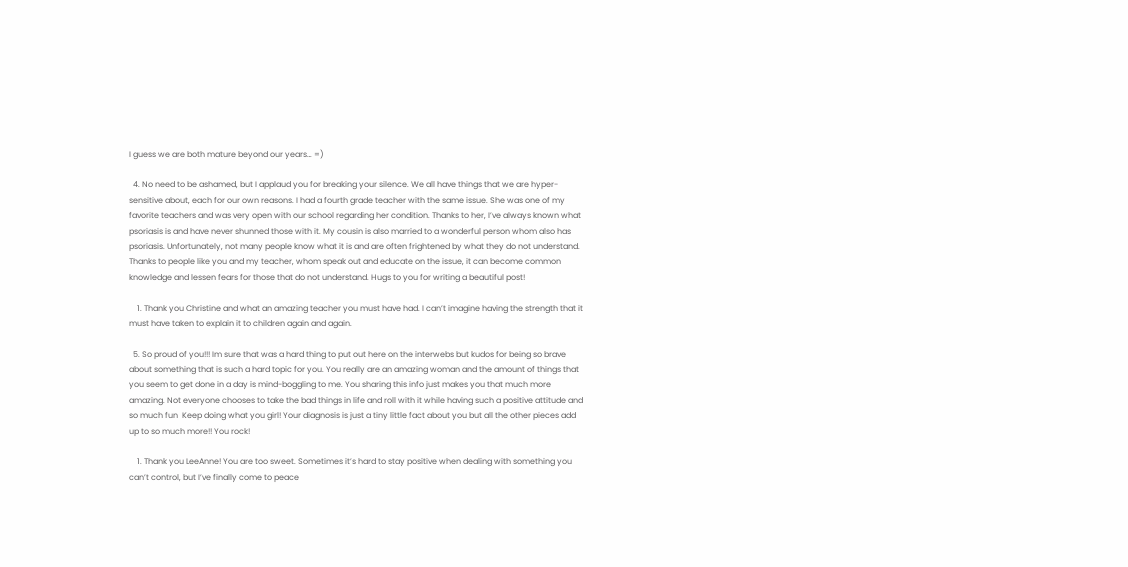I guess we are both mature beyond our years… =)

  4. No need to be ashamed, but I applaud you for breaking your silence. We all have things that we are hyper-sensitive about, each for our own reasons. I had a fourth grade teacher with the same issue. She was one of my favorite teachers and was very open with our school regarding her condition. Thanks to her, I’ve always known what psoriasis is and have never shunned those with it. My cousin is also married to a wonderful person whom also has psoriasis. Unfortunately, not many people know what it is and are often frightened by what they do not understand. Thanks to people like you and my teacher, whom speak out and educate on the issue, it can become common knowledge and lessen fears for those that do not understand. Hugs to you for writing a beautiful post!

    1. Thank you Christine and what an amazing teacher you must have had. I can’t imagine having the strength that it must have taken to explain it to children again and again.

  5. So proud of you!!! Im sure that was a hard thing to put out here on the interwebs but kudos for being so brave about something that is such a hard topic for you. You really are an amazing woman and the amount of things that you seem to get done in a day is mind-boggling to me. You sharing this info just makes you that much more amazing. Not everyone chooses to take the bad things in life and roll with it while having such a positive attitude and so much fun  Keep doing what you girl! Your diagnosis is just a tiny little fact about you but all the other pieces add up to so much more!! You rock!

    1. Thank you LeeAnne! You are too sweet. Sometimes it’s hard to stay positive when dealing with something you can’t control, but I’ve finally come to peace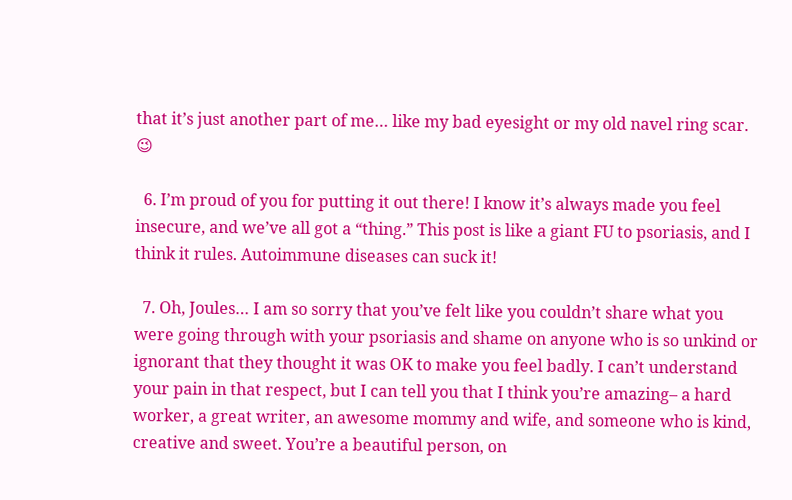that it’s just another part of me… like my bad eyesight or my old navel ring scar. 😉

  6. I’m proud of you for putting it out there! I know it’s always made you feel insecure, and we’ve all got a “thing.” This post is like a giant FU to psoriasis, and I think it rules. Autoimmune diseases can suck it!

  7. Oh, Joules… I am so sorry that you’ve felt like you couldn’t share what you were going through with your psoriasis and shame on anyone who is so unkind or ignorant that they thought it was OK to make you feel badly. I can’t understand your pain in that respect, but I can tell you that I think you’re amazing– a hard worker, a great writer, an awesome mommy and wife, and someone who is kind, creative and sweet. You’re a beautiful person, on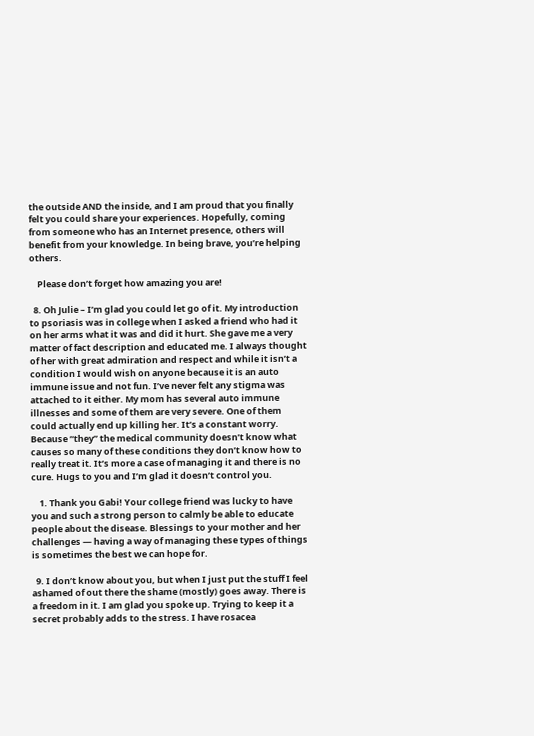the outside AND the inside, and I am proud that you finally felt you could share your experiences. Hopefully, coming from someone who has an Internet presence, others will benefit from your knowledge. In being brave, you’re helping others.

    Please don’t forget how amazing you are!

  8. Oh Julie – I’m glad you could let go of it. My introduction to psoriasis was in college when I asked a friend who had it on her arms what it was and did it hurt. She gave me a very matter of fact description and educated me. I always thought of her with great admiration and respect and while it isn’t a condition I would wish on anyone because it is an auto immune issue and not fun. I’ve never felt any stigma was attached to it either. My mom has several auto immune illnesses and some of them are very severe. One of them could actually end up killing her. It’s a constant worry. Because “they” the medical community doesn’t know what causes so many of these conditions they don’t know how to really treat it. It’s more a case of managing it and there is no cure. Hugs to you and I’m glad it doesn’t control you.

    1. Thank you Gabi! Your college friend was lucky to have you and such a strong person to calmly be able to educate people about the disease. Blessings to your mother and her challenges — having a way of managing these types of things is sometimes the best we can hope for.

  9. I don’t know about you, but when I just put the stuff I feel ashamed of out there the shame (mostly) goes away. There is a freedom in it. I am glad you spoke up. Trying to keep it a secret probably adds to the stress. I have rosacea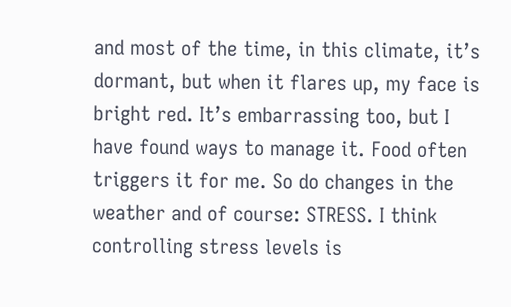and most of the time, in this climate, it’s dormant, but when it flares up, my face is bright red. It’s embarrassing too, but I have found ways to manage it. Food often triggers it for me. So do changes in the weather and of course: STRESS. I think controlling stress levels is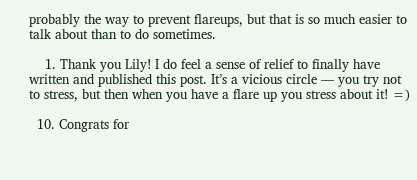probably the way to prevent flareups, but that is so much easier to talk about than to do sometimes.

    1. Thank you Lily! I do feel a sense of relief to finally have written and published this post. It’s a vicious circle — you try not to stress, but then when you have a flare up you stress about it! =)

  10. Congrats for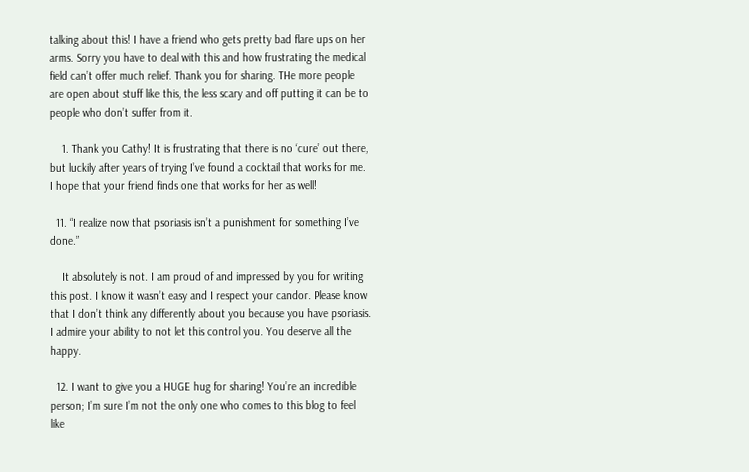talking about this! I have a friend who gets pretty bad flare ups on her arms. Sorry you have to deal with this and how frustrating the medical field can’t offer much relief. Thank you for sharing. THe more people are open about stuff like this, the less scary and off putting it can be to people who don’t suffer from it.

    1. Thank you Cathy! It is frustrating that there is no ‘cure’ out there, but luckily after years of trying I’ve found a cocktail that works for me. I hope that your friend finds one that works for her as well!

  11. “I realize now that psoriasis isn’t a punishment for something I’ve done.”

    It absolutely is not. I am proud of and impressed by you for writing this post. I know it wasn’t easy and I respect your candor. Please know that I don’t think any differently about you because you have psoriasis. I admire your ability to not let this control you. You deserve all the happy.

  12. I want to give you a HUGE hug for sharing! You’re an incredible person; I’m sure I’m not the only one who comes to this blog to feel like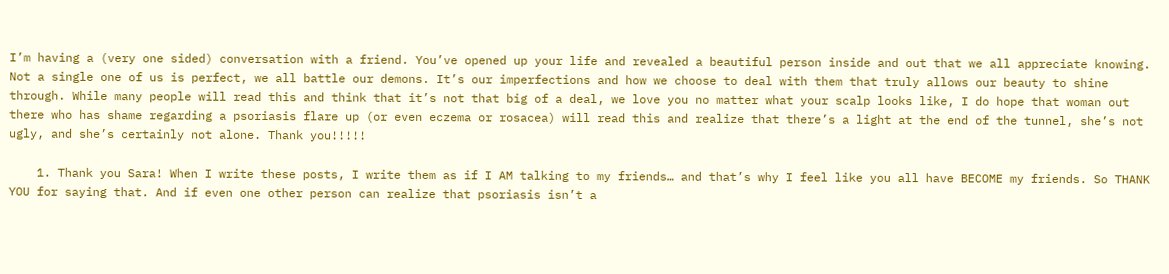I’m having a (very one sided) conversation with a friend. You’ve opened up your life and revealed a beautiful person inside and out that we all appreciate knowing. Not a single one of us is perfect, we all battle our demons. It’s our imperfections and how we choose to deal with them that truly allows our beauty to shine through. While many people will read this and think that it’s not that big of a deal, we love you no matter what your scalp looks like, I do hope that woman out there who has shame regarding a psoriasis flare up (or even eczema or rosacea) will read this and realize that there’s a light at the end of the tunnel, she’s not ugly, and she’s certainly not alone. Thank you!!!!!

    1. Thank you Sara! When I write these posts, I write them as if I AM talking to my friends… and that’s why I feel like you all have BECOME my friends. So THANK YOU for saying that. And if even one other person can realize that psoriasis isn’t a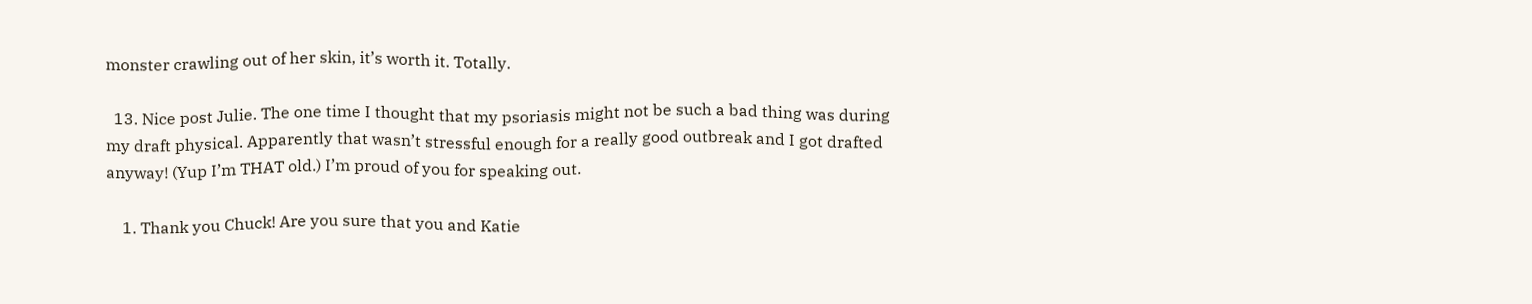monster crawling out of her skin, it’s worth it. Totally.

  13. Nice post Julie. The one time I thought that my psoriasis might not be such a bad thing was during my draft physical. Apparently that wasn’t stressful enough for a really good outbreak and I got drafted anyway! (Yup I’m THAT old.) I’m proud of you for speaking out.

    1. Thank you Chuck! Are you sure that you and Katie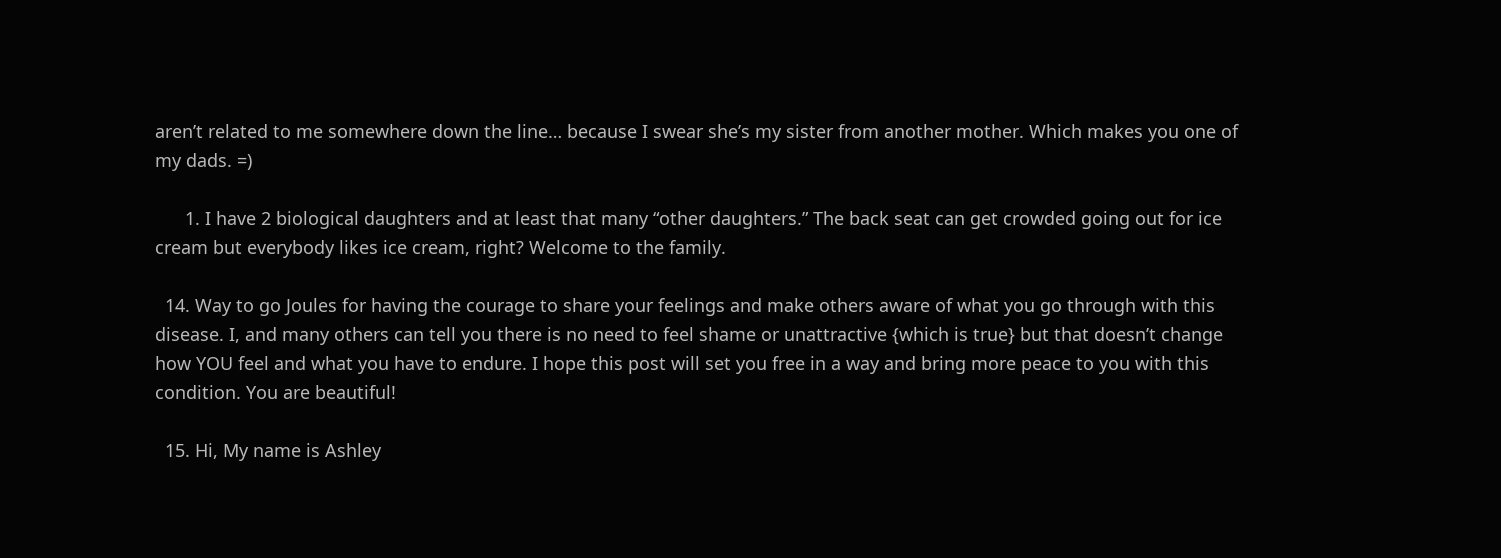aren’t related to me somewhere down the line… because I swear she’s my sister from another mother. Which makes you one of my dads. =)

      1. I have 2 biological daughters and at least that many “other daughters.” The back seat can get crowded going out for ice cream but everybody likes ice cream, right? Welcome to the family.

  14. Way to go Joules for having the courage to share your feelings and make others aware of what you go through with this disease. I, and many others can tell you there is no need to feel shame or unattractive {which is true} but that doesn’t change how YOU feel and what you have to endure. I hope this post will set you free in a way and bring more peace to you with this condition. You are beautiful!

  15. Hi, My name is Ashley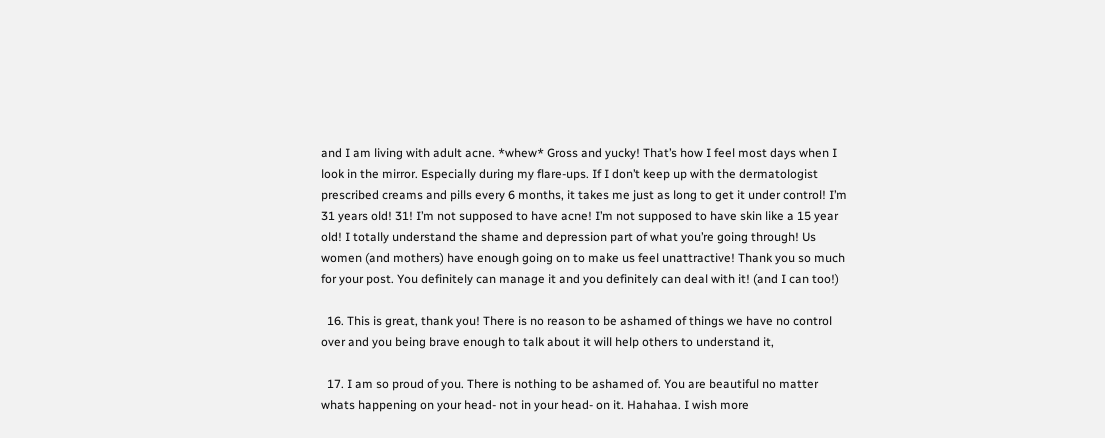and I am living with adult acne. *whew* Gross and yucky! That’s how I feel most days when I look in the mirror. Especially during my flare-ups. If I don’t keep up with the dermatologist prescribed creams and pills every 6 months, it takes me just as long to get it under control! I’m 31 years old! 31! I’m not supposed to have acne! I’m not supposed to have skin like a 15 year old! I totally understand the shame and depression part of what you’re going through! Us women (and mothers) have enough going on to make us feel unattractive! Thank you so much for your post. You definitely can manage it and you definitely can deal with it! (and I can too!)

  16. This is great, thank you! There is no reason to be ashamed of things we have no control over and you being brave enough to talk about it will help others to understand it,

  17. I am so proud of you. There is nothing to be ashamed of. You are beautiful no matter whats happening on your head- not in your head- on it. Hahahaa. I wish more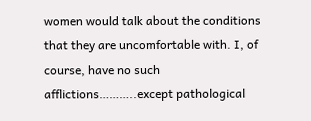women would talk about the conditions that they are uncomfortable with. I, of course, have no such afflictions………..except pathological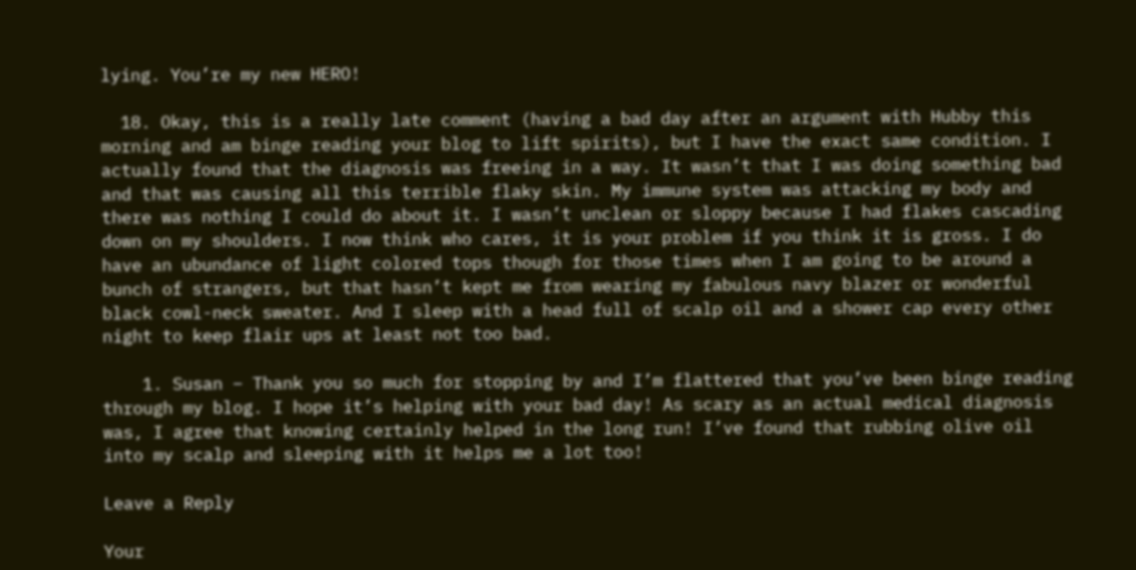lying. You’re my new HERO!

  18. Okay, this is a really late comment (having a bad day after an argument with Hubby this morning and am binge reading your blog to lift spirits), but I have the exact same condition. I actually found that the diagnosis was freeing in a way. It wasn’t that I was doing something bad and that was causing all this terrible flaky skin. My immune system was attacking my body and there was nothing I could do about it. I wasn’t unclean or sloppy because I had flakes cascading down on my shoulders. I now think who cares, it is your problem if you think it is gross. I do have an ubundance of light colored tops though for those times when I am going to be around a bunch of strangers, but that hasn’t kept me from wearing my fabulous navy blazer or wonderful black cowl-neck sweater. And I sleep with a head full of scalp oil and a shower cap every other night to keep flair ups at least not too bad.

    1. Susan – Thank you so much for stopping by and I’m flattered that you’ve been binge reading through my blog. I hope it’s helping with your bad day! As scary as an actual medical diagnosis was, I agree that knowing certainly helped in the long run! I’ve found that rubbing olive oil into my scalp and sleeping with it helps me a lot too!

Leave a Reply

Your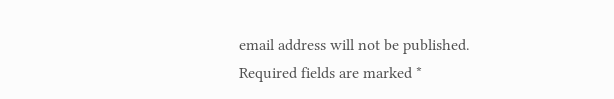email address will not be published. Required fields are marked *